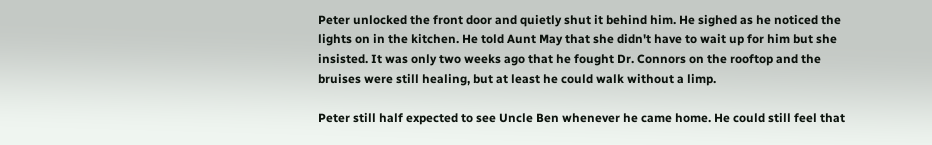Peter unlocked the front door and quietly shut it behind him. He sighed as he noticed the lights on in the kitchen. He told Aunt May that she didn't have to wait up for him but she insisted. It was only two weeks ago that he fought Dr. Connors on the rooftop and the bruises were still healing, but at least he could walk without a limp.

Peter still half expected to see Uncle Ben whenever he came home. He could still feel that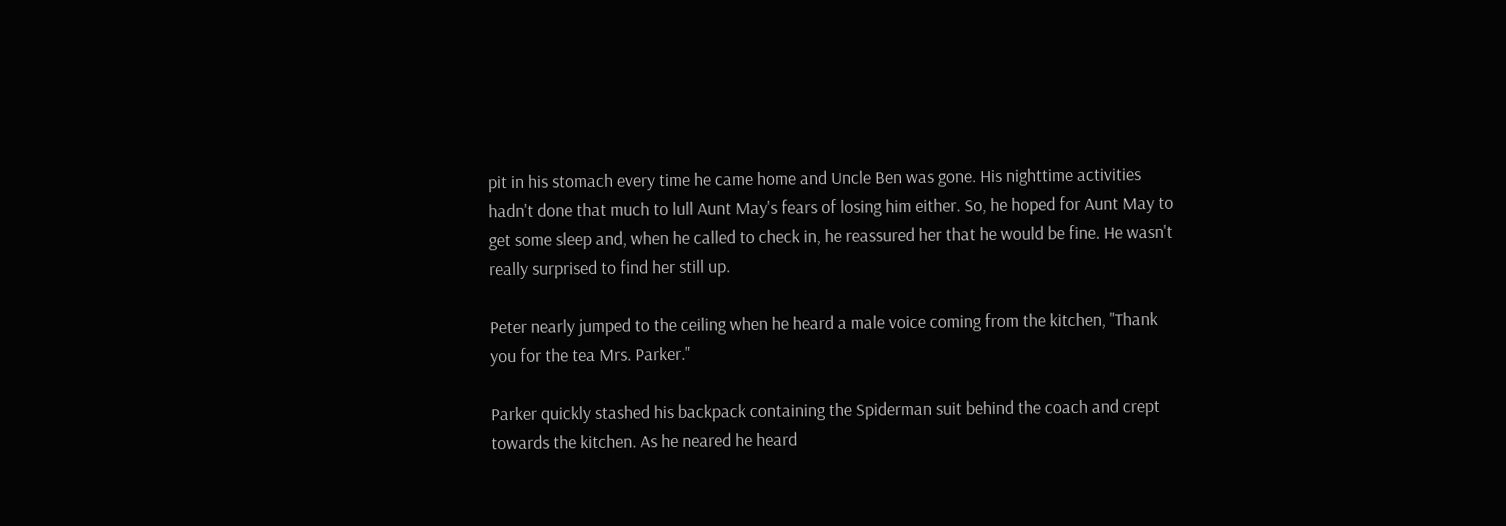pit in his stomach every time he came home and Uncle Ben was gone. His nighttime activities hadn't done that much to lull Aunt May's fears of losing him either. So, he hoped for Aunt May to get some sleep and, when he called to check in, he reassured her that he would be fine. He wasn't really surprised to find her still up.

Peter nearly jumped to the ceiling when he heard a male voice coming from the kitchen, "Thank you for the tea Mrs. Parker."

Parker quickly stashed his backpack containing the Spiderman suit behind the coach and crept towards the kitchen. As he neared he heard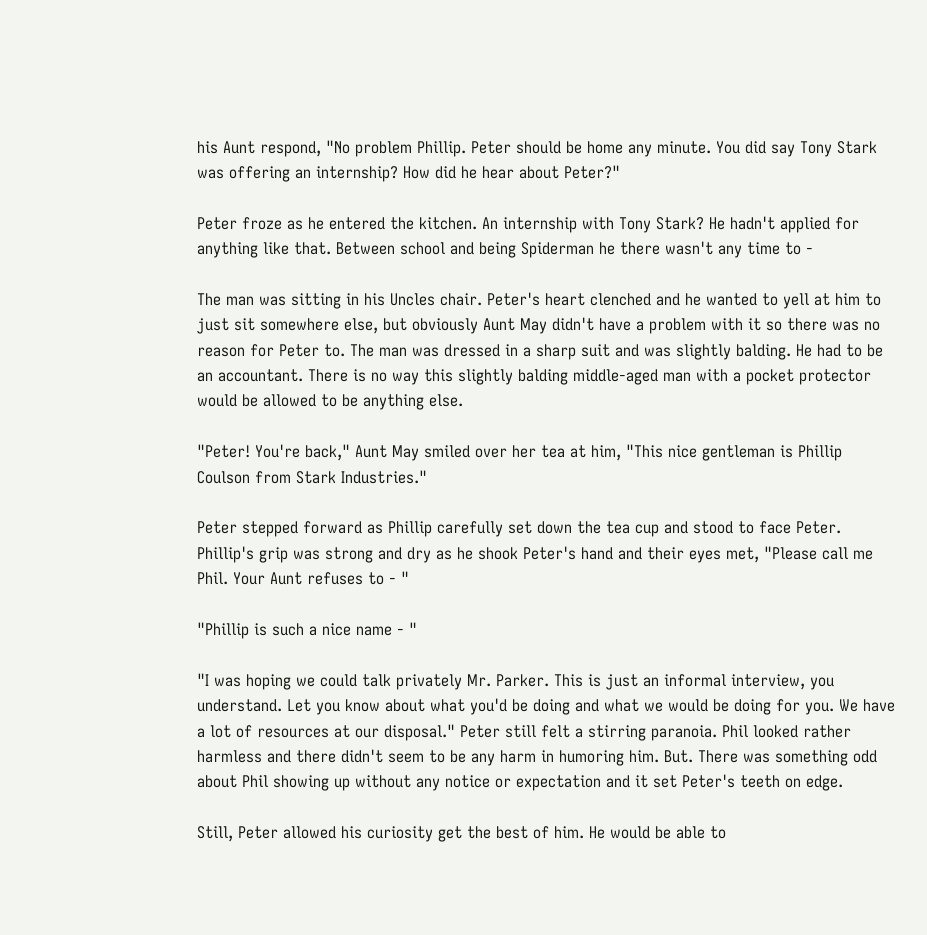his Aunt respond, "No problem Phillip. Peter should be home any minute. You did say Tony Stark was offering an internship? How did he hear about Peter?"

Peter froze as he entered the kitchen. An internship with Tony Stark? He hadn't applied for anything like that. Between school and being Spiderman he there wasn't any time to -

The man was sitting in his Uncles chair. Peter's heart clenched and he wanted to yell at him to just sit somewhere else, but obviously Aunt May didn't have a problem with it so there was no reason for Peter to. The man was dressed in a sharp suit and was slightly balding. He had to be an accountant. There is no way this slightly balding middle-aged man with a pocket protector would be allowed to be anything else.

"Peter! You're back," Aunt May smiled over her tea at him, "This nice gentleman is Phillip Coulson from Stark Industries."

Peter stepped forward as Phillip carefully set down the tea cup and stood to face Peter. Phillip's grip was strong and dry as he shook Peter's hand and their eyes met, "Please call me Phil. Your Aunt refuses to - "

"Phillip is such a nice name - "

"I was hoping we could talk privately Mr. Parker. This is just an informal interview, you understand. Let you know about what you'd be doing and what we would be doing for you. We have a lot of resources at our disposal." Peter still felt a stirring paranoia. Phil looked rather harmless and there didn't seem to be any harm in humoring him. But. There was something odd about Phil showing up without any notice or expectation and it set Peter's teeth on edge.

Still, Peter allowed his curiosity get the best of him. He would be able to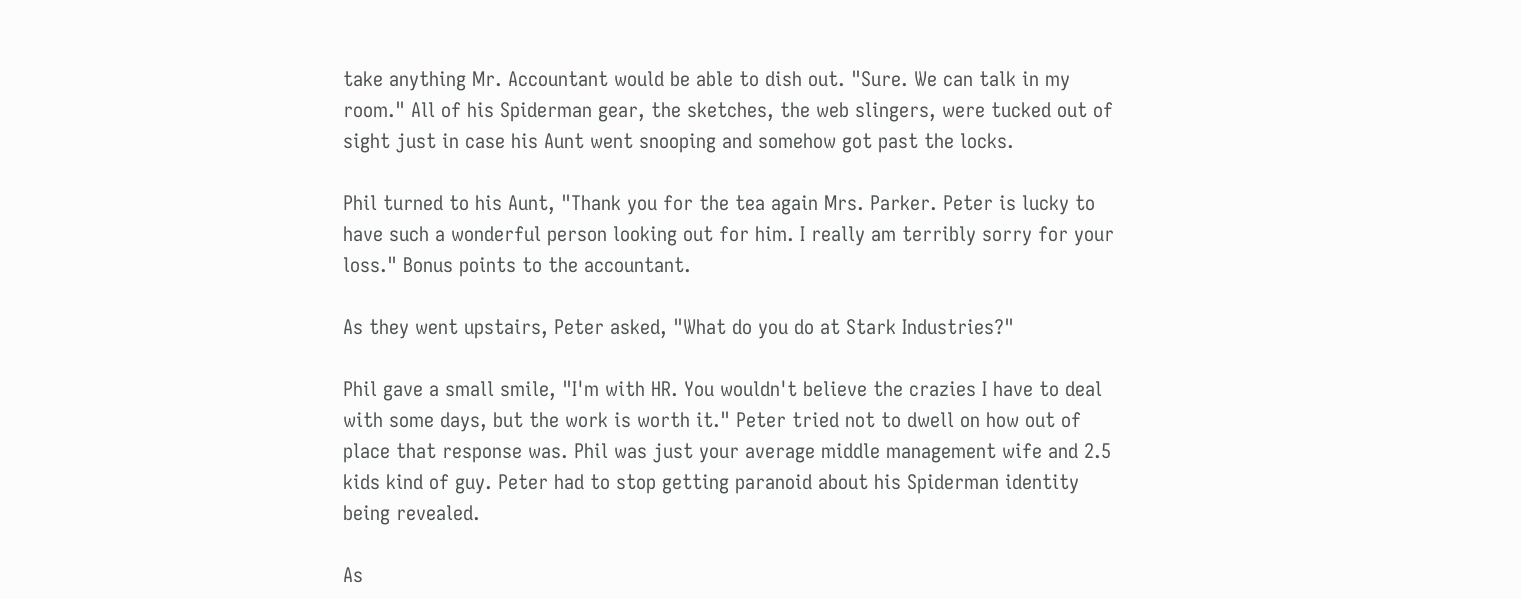take anything Mr. Accountant would be able to dish out. "Sure. We can talk in my room." All of his Spiderman gear, the sketches, the web slingers, were tucked out of sight just in case his Aunt went snooping and somehow got past the locks.

Phil turned to his Aunt, "Thank you for the tea again Mrs. Parker. Peter is lucky to have such a wonderful person looking out for him. I really am terribly sorry for your loss." Bonus points to the accountant.

As they went upstairs, Peter asked, "What do you do at Stark Industries?"

Phil gave a small smile, "I'm with HR. You wouldn't believe the crazies I have to deal with some days, but the work is worth it." Peter tried not to dwell on how out of place that response was. Phil was just your average middle management wife and 2.5 kids kind of guy. Peter had to stop getting paranoid about his Spiderman identity being revealed.

As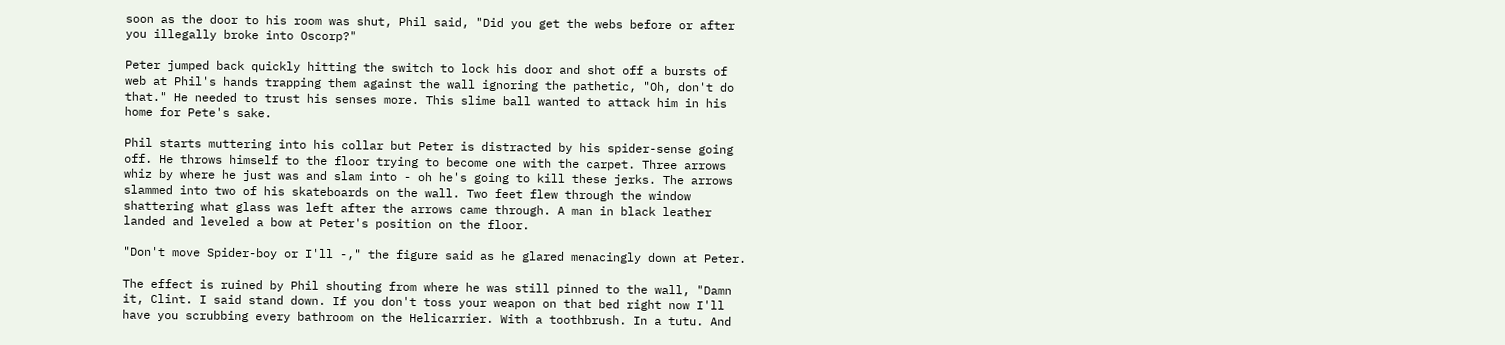soon as the door to his room was shut, Phil said, "Did you get the webs before or after you illegally broke into Oscorp?"

Peter jumped back quickly hitting the switch to lock his door and shot off a bursts of web at Phil's hands trapping them against the wall ignoring the pathetic, "Oh, don't do that." He needed to trust his senses more. This slime ball wanted to attack him in his home for Pete's sake.

Phil starts muttering into his collar but Peter is distracted by his spider-sense going off. He throws himself to the floor trying to become one with the carpet. Three arrows whiz by where he just was and slam into - oh he's going to kill these jerks. The arrows slammed into two of his skateboards on the wall. Two feet flew through the window shattering what glass was left after the arrows came through. A man in black leather landed and leveled a bow at Peter's position on the floor.

"Don't move Spider-boy or I'll -," the figure said as he glared menacingly down at Peter.

The effect is ruined by Phil shouting from where he was still pinned to the wall, "Damn it, Clint. I said stand down. If you don't toss your weapon on that bed right now I'll have you scrubbing every bathroom on the Helicarrier. With a toothbrush. In a tutu. And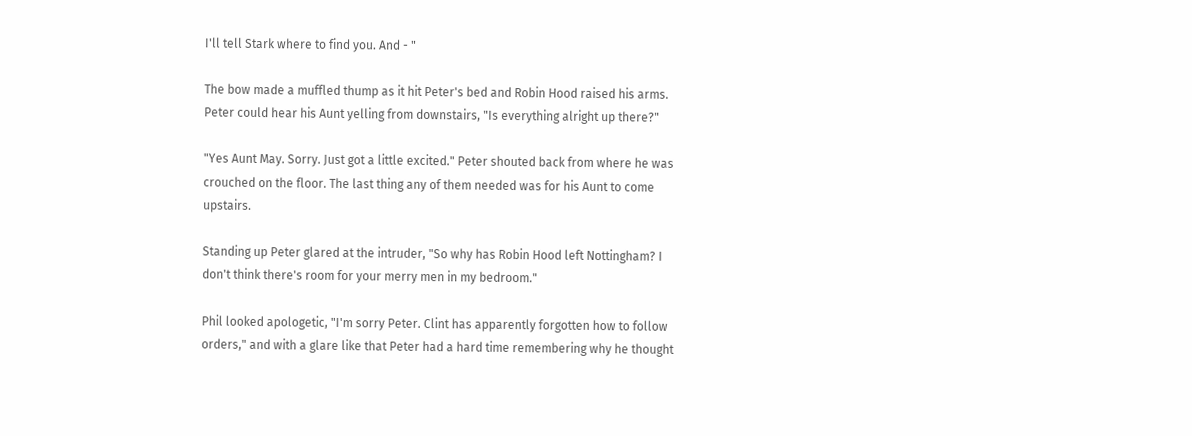I'll tell Stark where to find you. And - "

The bow made a muffled thump as it hit Peter's bed and Robin Hood raised his arms. Peter could hear his Aunt yelling from downstairs, "Is everything alright up there?"

"Yes Aunt May. Sorry. Just got a little excited." Peter shouted back from where he was crouched on the floor. The last thing any of them needed was for his Aunt to come upstairs.

Standing up Peter glared at the intruder, "So why has Robin Hood left Nottingham? I don't think there's room for your merry men in my bedroom."

Phil looked apologetic, "I'm sorry Peter. Clint has apparently forgotten how to follow orders," and with a glare like that Peter had a hard time remembering why he thought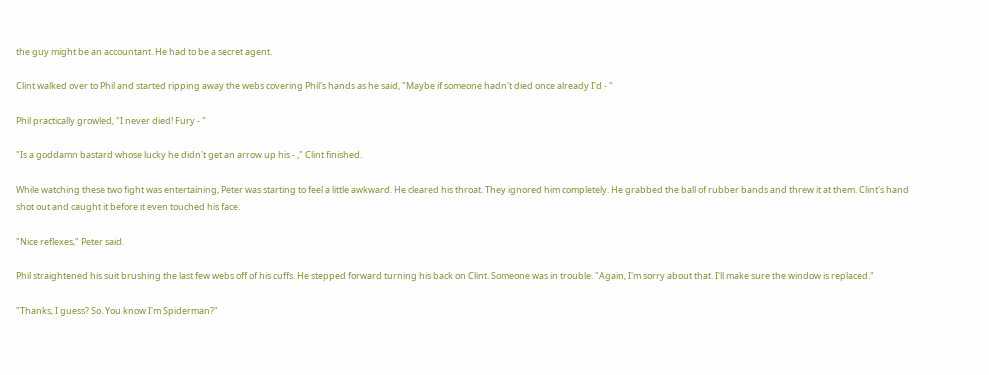the guy might be an accountant. He had to be a secret agent.

Clint walked over to Phil and started ripping away the webs covering Phil's hands as he said, "Maybe if someone hadn't died once already I'd - "

Phil practically growled, "I never died! Fury - "

"Is a goddamn bastard whose lucky he didn't get an arrow up his - ," Clint finished.

While watching these two fight was entertaining, Peter was starting to feel a little awkward. He cleared his throat. They ignored him completely. He grabbed the ball of rubber bands and threw it at them. Clint's hand shot out and caught it before it even touched his face.

"Nice reflexes," Peter said.

Phil straightened his suit brushing the last few webs off of his cuffs. He stepped forward turning his back on Clint. Someone was in trouble. "Again, I'm sorry about that. I'll make sure the window is replaced."

"Thanks, I guess? So. You know I'm Spiderman?"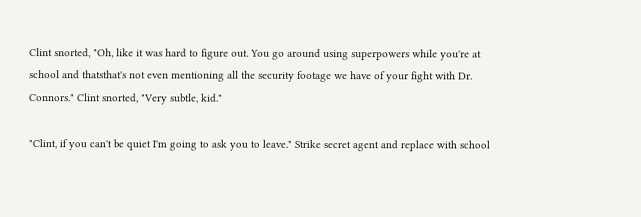Clint snorted, "Oh, like it was hard to figure out. You go around using superpowers while you're at school and thatsthat's not even mentioning all the security footage we have of your fight with Dr. Connors." Clint snorted, "Very subtle, kid."

"Clint, if you can't be quiet I'm going to ask you to leave." Strike secret agent and replace with school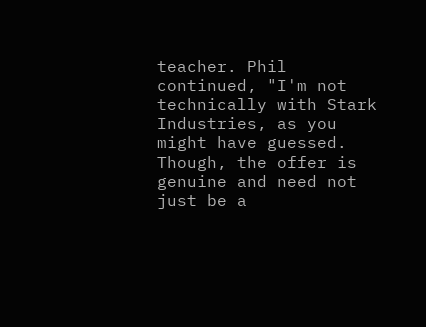teacher. Phil continued, "I'm not technically with Stark Industries, as you might have guessed. Though, the offer is genuine and need not just be a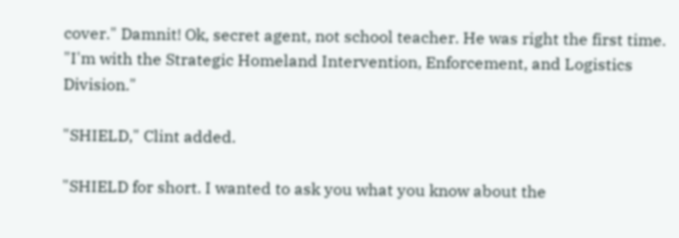cover." Damnit! Ok, secret agent, not school teacher. He was right the first time. "I'm with the Strategic Homeland Intervention, Enforcement, and Logistics Division."

"SHIELD," Clint added.

"SHIELD for short. I wanted to ask you what you know about the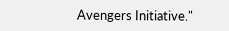Avengers Initiative."